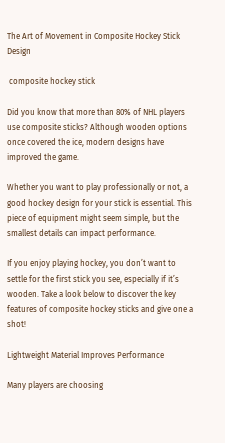The Art of Movement in Composite Hockey Stick Design

 composite hockey stick

Did you know that more than 80% of NHL players use composite sticks? Although wooden options once covered the ice, modern designs have improved the game.

Whether you want to play professionally or not, a good hockey design for your stick is essential. This piece of equipment might seem simple, but the smallest details can impact performance.

If you enjoy playing hockey, you don’t want to settle for the first stick you see, especially if it’s wooden. Take a look below to discover the key features of composite hockey sticks and give one a shot!

Lightweight Material Improves Performance

Many players are choosing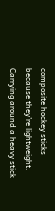composite hockey sticks because they’re lightweight. Carrying around a heavy stick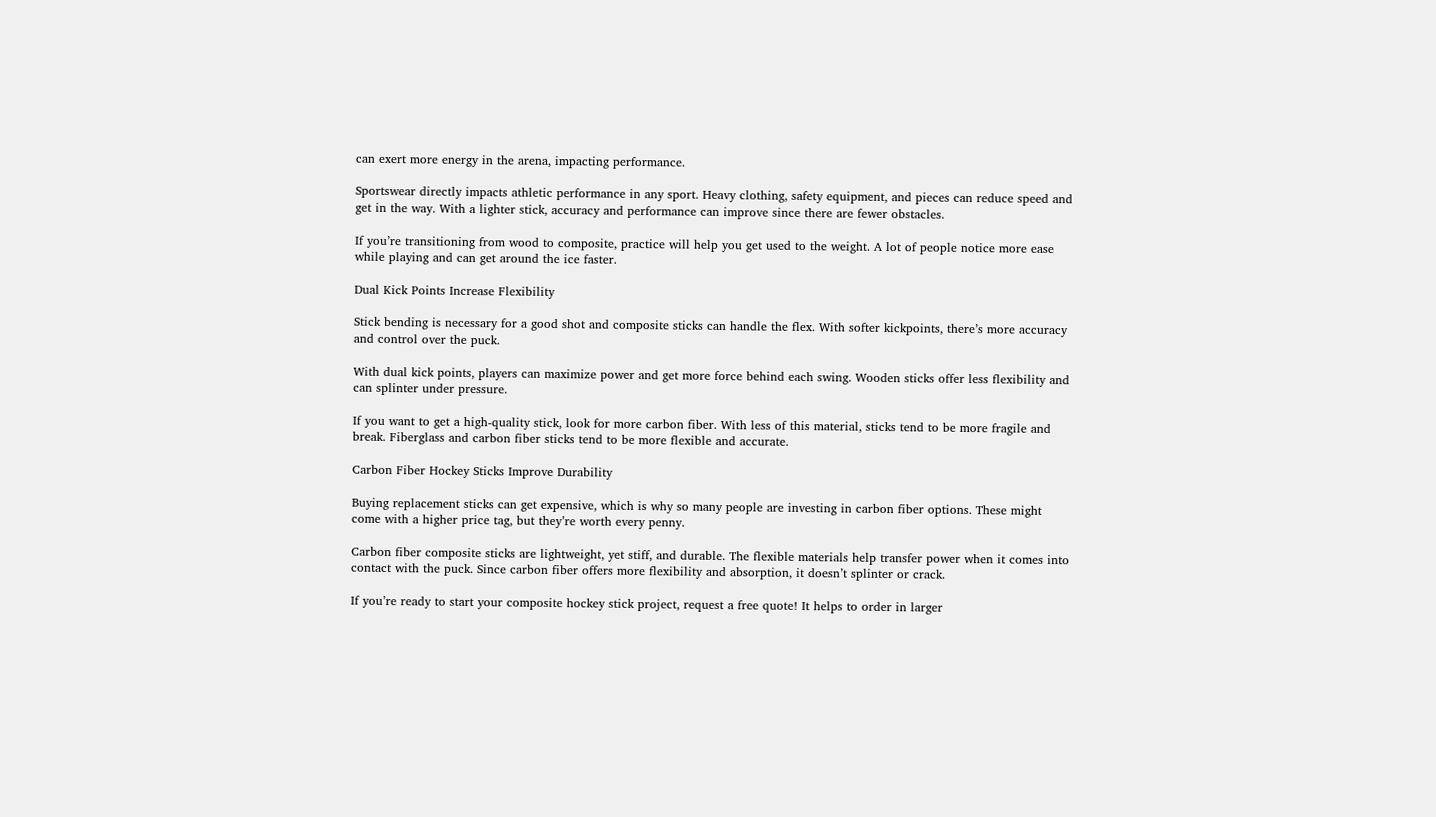can exert more energy in the arena, impacting performance.

Sportswear directly impacts athletic performance in any sport. Heavy clothing, safety equipment, and pieces can reduce speed and get in the way. With a lighter stick, accuracy and performance can improve since there are fewer obstacles.

If you’re transitioning from wood to composite, practice will help you get used to the weight. A lot of people notice more ease while playing and can get around the ice faster.

Dual Kick Points Increase Flexibility

Stick bending is necessary for a good shot and composite sticks can handle the flex. With softer kickpoints, there’s more accuracy and control over the puck.

With dual kick points, players can maximize power and get more force behind each swing. Wooden sticks offer less flexibility and can splinter under pressure.

If you want to get a high-quality stick, look for more carbon fiber. With less of this material, sticks tend to be more fragile and break. Fiberglass and carbon fiber sticks tend to be more flexible and accurate.

Carbon Fiber Hockey Sticks Improve Durability

Buying replacement sticks can get expensive, which is why so many people are investing in carbon fiber options. These might come with a higher price tag, but they’re worth every penny.

Carbon fiber composite sticks are lightweight, yet stiff, and durable. The flexible materials help transfer power when it comes into contact with the puck. Since carbon fiber offers more flexibility and absorption, it doesn’t splinter or crack.

If you’re ready to start your composite hockey stick project, request a free quote! It helps to order in larger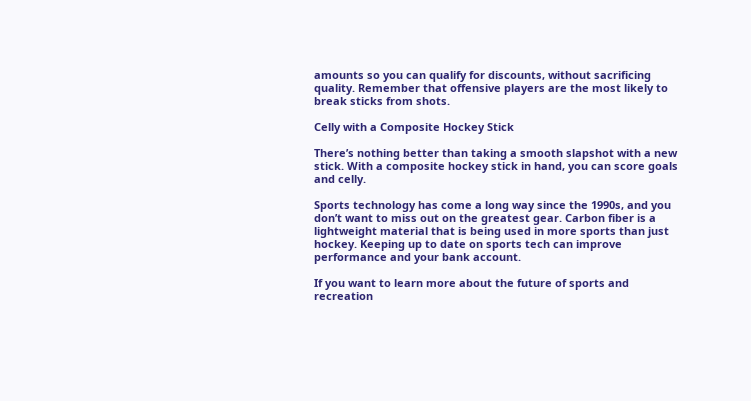amounts so you can qualify for discounts, without sacrificing quality. Remember that offensive players are the most likely to break sticks from shots.

Celly with a Composite Hockey Stick

There’s nothing better than taking a smooth slapshot with a new stick. With a composite hockey stick in hand, you can score goals and celly.

Sports technology has come a long way since the 1990s, and you don’t want to miss out on the greatest gear. Carbon fiber is a lightweight material that is being used in more sports than just hockey. Keeping up to date on sports tech can improve performance and your bank account.

If you want to learn more about the future of sports and recreation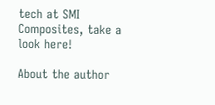tech at SMI Composites, take a look here!

About the author